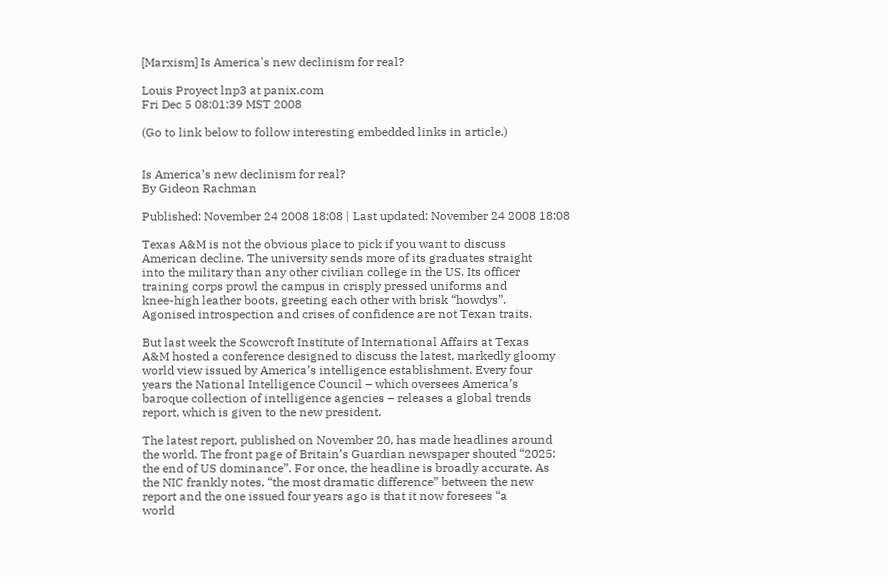[Marxism] Is America's new declinism for real?

Louis Proyect lnp3 at panix.com
Fri Dec 5 08:01:39 MST 2008

(Go to link below to follow interesting embedded links in article.)


Is America’s new declinism for real?
By Gideon Rachman

Published: November 24 2008 18:08 | Last updated: November 24 2008 18:08

Texas A&M is not the obvious place to pick if you want to discuss
American decline. The university sends more of its graduates straight
into the military than any other civilian college in the US. Its officer
training corps prowl the campus in crisply pressed uniforms and
knee-high leather boots, greeting each other with brisk “howdys”.
Agonised introspection and crises of confidence are not Texan traits.

But last week the Scowcroft Institute of International Affairs at Texas
A&M hosted a conference designed to discuss the latest, markedly gloomy
world view issued by America’s intelligence establishment. Every four
years the National Intelligence Council – which oversees America’s
baroque collection of intelligence agencies – releases a global trends
report, which is given to the new president.

The latest report, published on November 20, has made headlines around
the world. The front page of Britain’s Guardian newspaper shouted “2025:
the end of US dominance”. For once, the headline is broadly accurate. As
the NIC frankly notes, “the most dramatic difference” between the new
report and the one issued four years ago is that it now foresees “a
world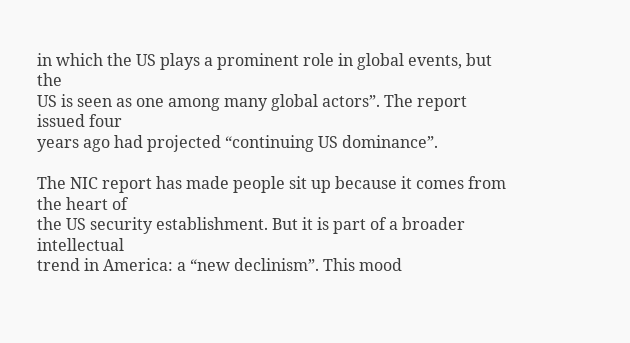in which the US plays a prominent role in global events, but the
US is seen as one among many global actors”. The report issued four
years ago had projected “continuing US dominance”.

The NIC report has made people sit up because it comes from the heart of
the US security establishment. But it is part of a broader intellectual
trend in America: a “new declinism”. This mood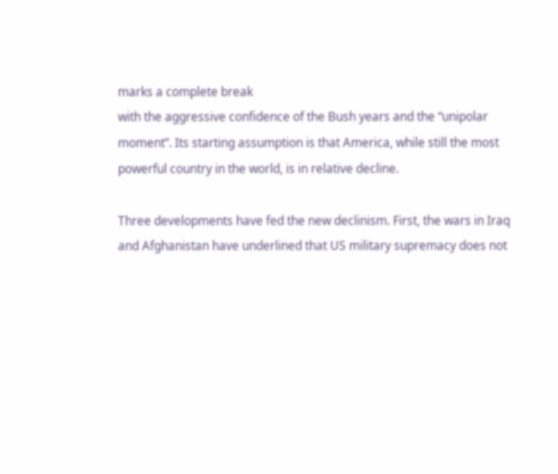marks a complete break
with the aggressive confidence of the Bush years and the “unipolar
moment”. Its starting assumption is that America, while still the most
powerful country in the world, is in relative decline.

Three developments have fed the new declinism. First, the wars in Iraq
and Afghanistan have underlined that US military supremacy does not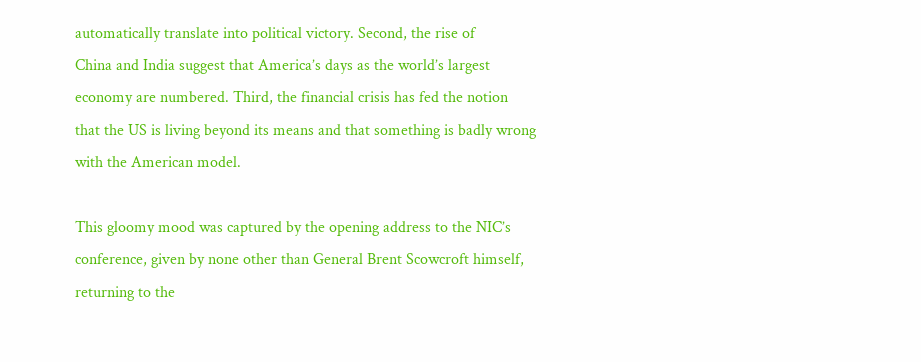automatically translate into political victory. Second, the rise of
China and India suggest that America’s days as the world’s largest
economy are numbered. Third, the financial crisis has fed the notion
that the US is living beyond its means and that something is badly wrong
with the American model.

This gloomy mood was captured by the opening address to the NIC’s
conference, given by none other than General Brent Scowcroft himself,
returning to the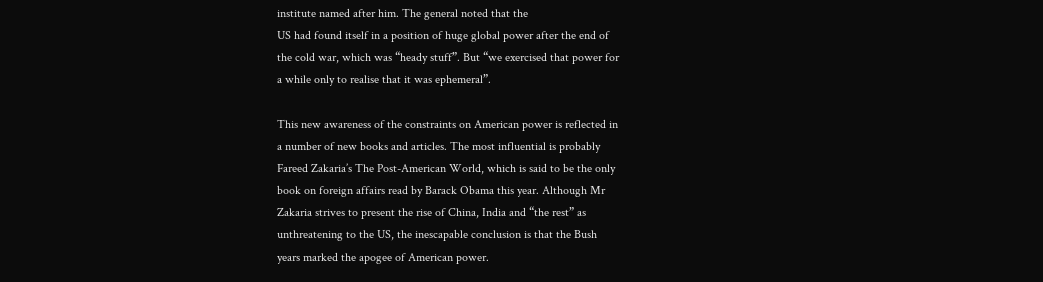institute named after him. The general noted that the
US had found itself in a position of huge global power after the end of
the cold war, which was “heady stuff”. But “we exercised that power for
a while only to realise that it was ephemeral”.

This new awareness of the constraints on American power is reflected in
a number of new books and articles. The most influential is probably
Fareed Zakaria’s The Post-American World, which is said to be the only
book on foreign affairs read by Barack Obama this year. Although Mr
Zakaria strives to present the rise of China, India and “the rest” as
unthreatening to the US, the inescapable conclusion is that the Bush
years marked the apogee of American power.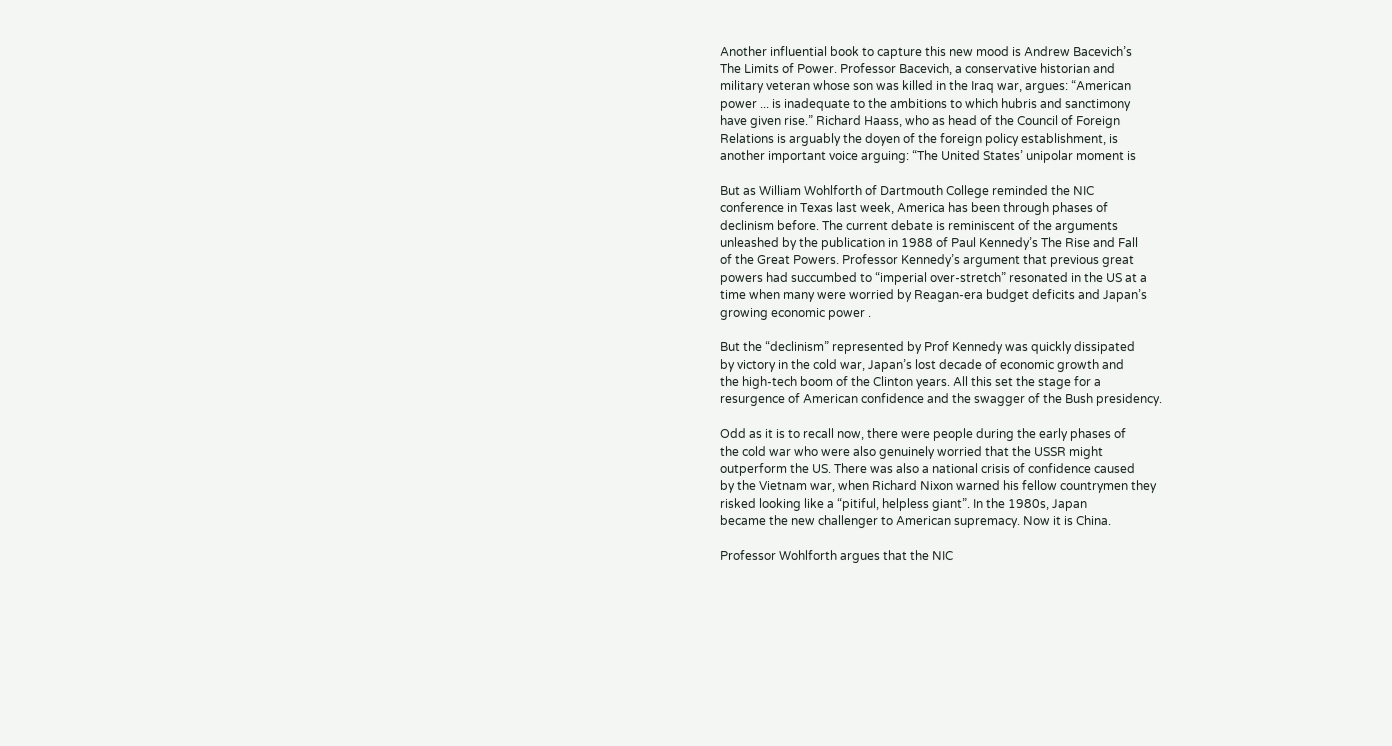Another influential book to capture this new mood is Andrew Bacevich’s
The Limits of Power. Professor Bacevich, a conservative historian and
military veteran whose son was killed in the Iraq war, argues: “American
power ... is inadequate to the ambitions to which hubris and sanctimony
have given rise.” Richard Haass, who as head of the Council of Foreign
Relations is arguably the doyen of the foreign policy establishment, is
another important voice arguing: “The United States’ unipolar moment is

But as William Wohlforth of Dartmouth College reminded the NIC
conference in Texas last week, America has been through phases of
declinism before. The current debate is reminiscent of the arguments
unleashed by the publication in 1988 of Paul Kennedy’s The Rise and Fall
of the Great Powers. Professor Kennedy’s argument that previous great
powers had succumbed to “imperial over-stretch” resonated in the US at a
time when many were worried by Reagan-era budget deficits and Japan’s
growing economic power .

But the “declinism” represented by Prof Kennedy was quickly dissipated
by victory in the cold war, Japan’s lost decade of economic growth and
the high-tech boom of the Clinton years. All this set the stage for a
resurgence of American confidence and the swagger of the Bush presidency.

Odd as it is to recall now, there were people during the early phases of
the cold war who were also genuinely worried that the USSR might
outperform the US. There was also a national crisis of confidence caused
by the Vietnam war, when Richard Nixon warned his fellow countrymen they
risked looking like a “pitiful, helpless giant”. In the 1980s, Japan
became the new challenger to American supremacy. Now it is China.

Professor Wohlforth argues that the NIC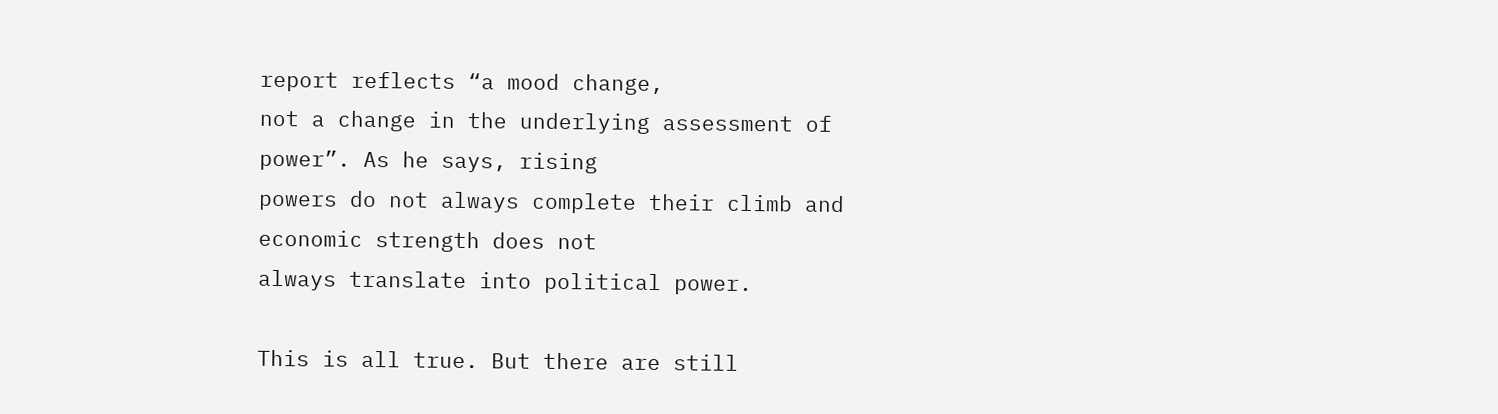report reflects “a mood change,
not a change in the underlying assessment of power”. As he says, rising
powers do not always complete their climb and economic strength does not
always translate into political power.

This is all true. But there are still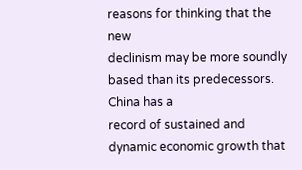reasons for thinking that the new
declinism may be more soundly based than its predecessors. China has a
record of sustained and dynamic economic growth that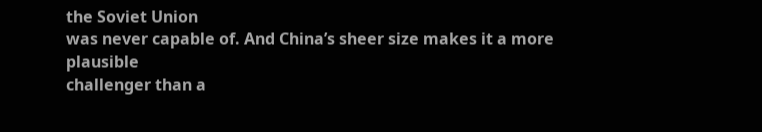the Soviet Union
was never capable of. And China’s sheer size makes it a more plausible
challenger than a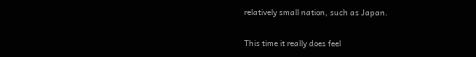relatively small nation, such as Japan.

This time it really does feel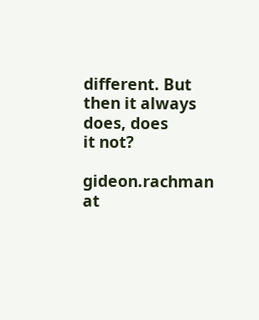different. But then it always does, does
it not?

gideon.rachman at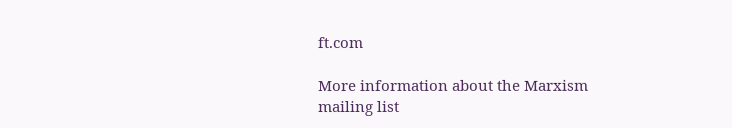ft.com

More information about the Marxism mailing list